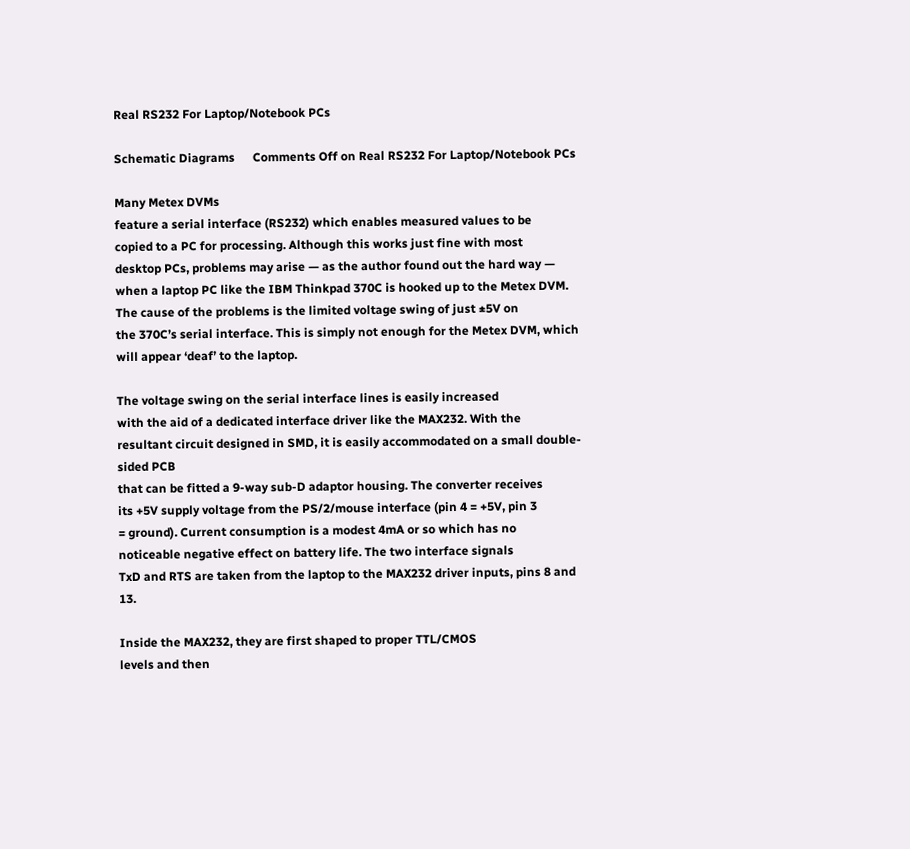Real RS232 For Laptop/Notebook PCs

Schematic Diagrams      Comments Off on Real RS232 For Laptop/Notebook PCs

Many Metex DVMs
feature a serial interface (RS232) which enables measured values to be
copied to a PC for processing. Although this works just fine with most
desktop PCs, problems may arise — as the author found out the hard way —
when a laptop PC like the IBM Thinkpad 370C is hooked up to the Metex DVM.
The cause of the problems is the limited voltage swing of just ±5V on
the 370C’s serial interface. This is simply not enough for the Metex DVM, which will appear ‘deaf’ to the laptop.

The voltage swing on the serial interface lines is easily increased
with the aid of a dedicated interface driver like the MAX232. With the
resultant circuit designed in SMD, it is easily accommodated on a small double-sided PCB
that can be fitted a 9-way sub-D adaptor housing. The converter receives
its +5V supply voltage from the PS/2/mouse interface (pin 4 = +5V, pin 3
= ground). Current consumption is a modest 4mA or so which has no
noticeable negative effect on battery life. The two interface signals
TxD and RTS are taken from the laptop to the MAX232 driver inputs, pins 8 and 13.

Inside the MAX232, they are first shaped to proper TTL/CMOS
levels and then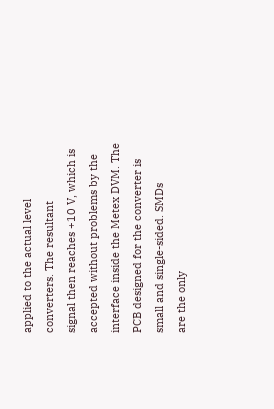applied to the actual level converters. The resultant
signal then reaches +10 V, which is accepted without problems by the
interface inside the Metex DVM. The PCB designed for the converter is small and single-sided. SMDs
are the only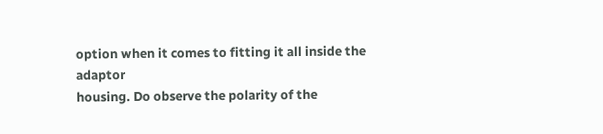option when it comes to fitting it all inside the adaptor
housing. Do observe the polarity of the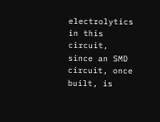electrolytics in this circuit,
since an SMD circuit, once built, is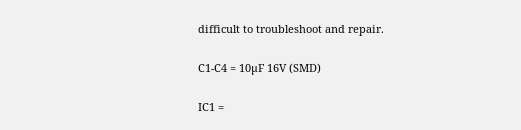difficult to troubleshoot and repair.

C1-C4 = 10µF 16V (SMD)

IC1 =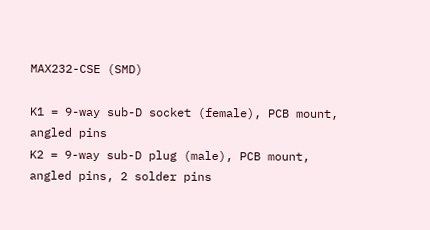MAX232-CSE (SMD)

K1 = 9-way sub-D socket (female), PCB mount, angled pins
K2 = 9-way sub-D plug (male), PCB mount, angled pins, 2 solder pins